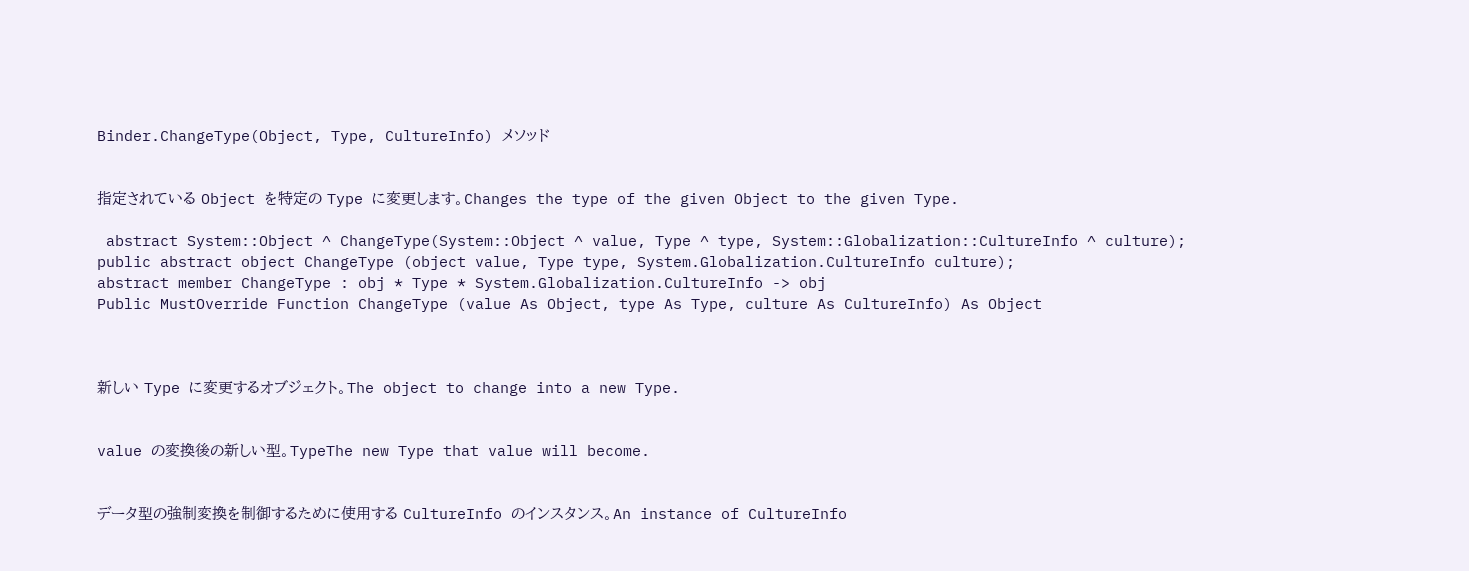Binder.ChangeType(Object, Type, CultureInfo) メソッド


指定されている Object を特定の Type に変更します。Changes the type of the given Object to the given Type.

 abstract System::Object ^ ChangeType(System::Object ^ value, Type ^ type, System::Globalization::CultureInfo ^ culture);
public abstract object ChangeType (object value, Type type, System.Globalization.CultureInfo culture);
abstract member ChangeType : obj * Type * System.Globalization.CultureInfo -> obj
Public MustOverride Function ChangeType (value As Object, type As Type, culture As CultureInfo) As Object



新しい Type に変更するオブジェクト。The object to change into a new Type.


value の変換後の新しい型。TypeThe new Type that value will become.


データ型の強制変換を制御するために使用する CultureInfo のインスタンス。An instance of CultureInfo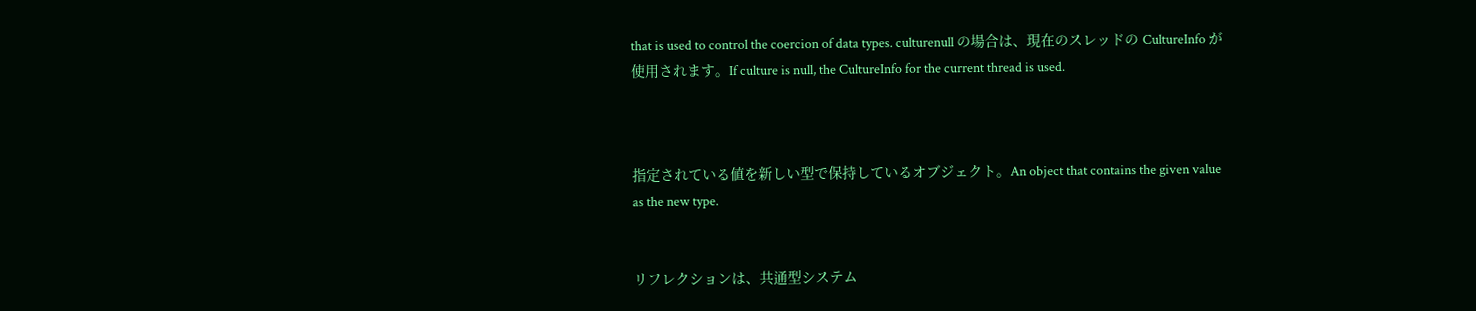that is used to control the coercion of data types. culturenull の場合は、現在のスレッドの CultureInfo が使用されます。If culture is null, the CultureInfo for the current thread is used.



指定されている値を新しい型で保持しているオブジェクト。An object that contains the given value as the new type.


リフレクションは、共通型システム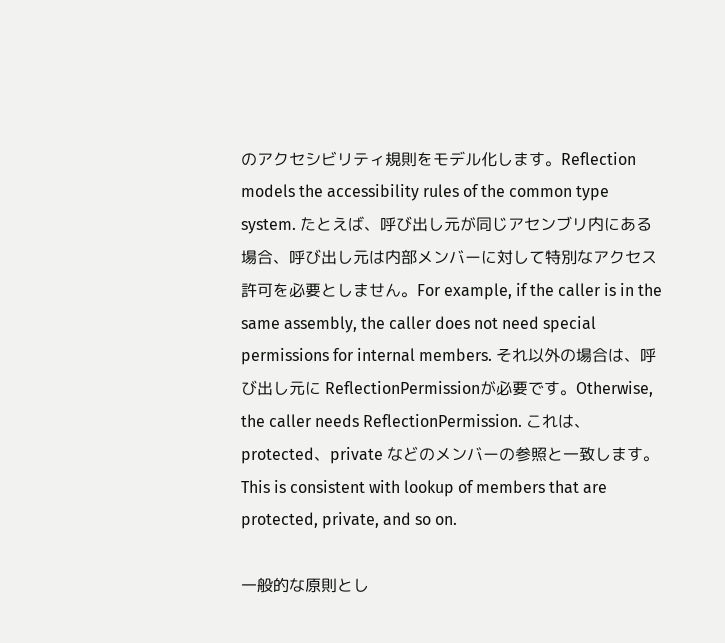のアクセシビリティ規則をモデル化します。Reflection models the accessibility rules of the common type system. たとえば、呼び出し元が同じアセンブリ内にある場合、呼び出し元は内部メンバーに対して特別なアクセス許可を必要としません。For example, if the caller is in the same assembly, the caller does not need special permissions for internal members. それ以外の場合は、呼び出し元に ReflectionPermissionが必要です。Otherwise, the caller needs ReflectionPermission. これは、protected、private などのメンバーの参照と一致します。This is consistent with lookup of members that are protected, private, and so on.

一般的な原則とし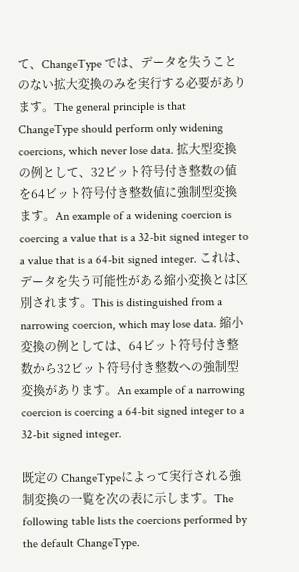て、ChangeType では、データを失うことのない拡大変換のみを実行する必要があります。The general principle is that ChangeType should perform only widening coercions, which never lose data. 拡大型変換の例として、32ビット符号付き整数の値を64ビット符号付き整数値に強制型変換ます。An example of a widening coercion is coercing a value that is a 32-bit signed integer to a value that is a 64-bit signed integer. これは、データを失う可能性がある縮小変換とは区別されます。This is distinguished from a narrowing coercion, which may lose data. 縮小変換の例としては、64ビット符号付き整数から32ビット符号付き整数への強制型変換があります。An example of a narrowing coercion is coercing a 64-bit signed integer to a 32-bit signed integer.

既定の ChangeTypeによって実行される強制変換の一覧を次の表に示します。The following table lists the coercions performed by the default ChangeType.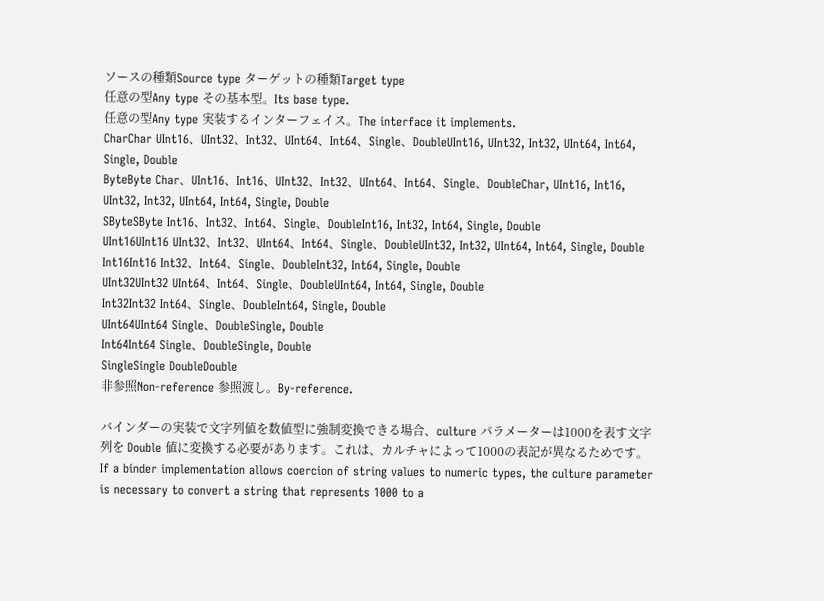ソースの種類Source type ターゲットの種類Target type
任意の型Any type その基本型。Its base type.
任意の型Any type 実装するインターフェイス。The interface it implements.
CharChar UInt16、UInt32、Int32、UInt64、Int64、Single、DoubleUInt16, UInt32, Int32, UInt64, Int64, Single, Double
ByteByte Char、UInt16、Int16、UInt32、Int32、UInt64、Int64、Single、DoubleChar, UInt16, Int16, UInt32, Int32, UInt64, Int64, Single, Double
SByteSByte Int16、Int32、Int64、Single、DoubleInt16, Int32, Int64, Single, Double
UInt16UInt16 UInt32、Int32、UInt64、Int64、Single、DoubleUInt32, Int32, UInt64, Int64, Single, Double
Int16Int16 Int32、Int64、Single、DoubleInt32, Int64, Single, Double
UInt32UInt32 UInt64、Int64、Single、DoubleUInt64, Int64, Single, Double
Int32Int32 Int64、Single、DoubleInt64, Single, Double
UInt64UInt64 Single、DoubleSingle, Double
Int64Int64 Single、DoubleSingle, Double
SingleSingle DoubleDouble
非参照Non-reference 参照渡し。By-reference.

バインダーの実装で文字列値を数値型に強制変換できる場合、culture パラメーターは1000を表す文字列を Double 値に変換する必要があります。これは、カルチャによって1000の表記が異なるためです。If a binder implementation allows coercion of string values to numeric types, the culture parameter is necessary to convert a string that represents 1000 to a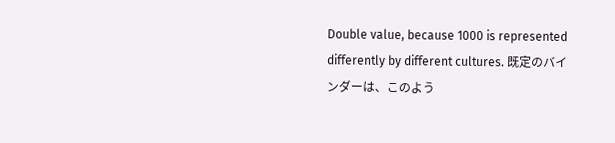Double value, because 1000 is represented differently by different cultures. 既定のバインダーは、このよう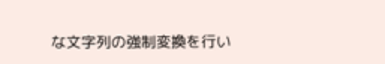な文字列の強制変換を行い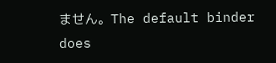ません。The default binder does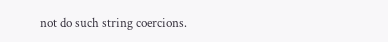not do such string coercions.